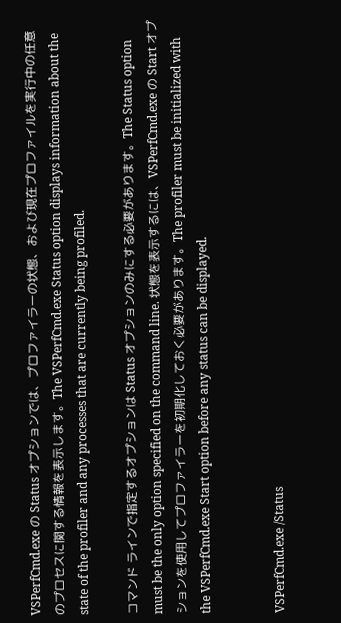VSPerfCmd.exe の Status オプションでは、プロファイラーの状態、および現在プロファイルを実行中の任意のプロセスに関する情報を表示します。The VSPerfCmd.exe Status option displays information about the state of the profiler and any processes that are currently being profiled.

コマンド ラインで指定するオプションは Status オプションのみにする必要があります。The Status option must be the only option specified on the command line. 状態を表示するには、VSPerfCmd.exe の Start オプションを使用してプロファイラーを初期化しておく必要があります。The profiler must be initialized with the VSPerfCmd.exe Start option before any status can be displayed.


VSPerfCmd.exe /Status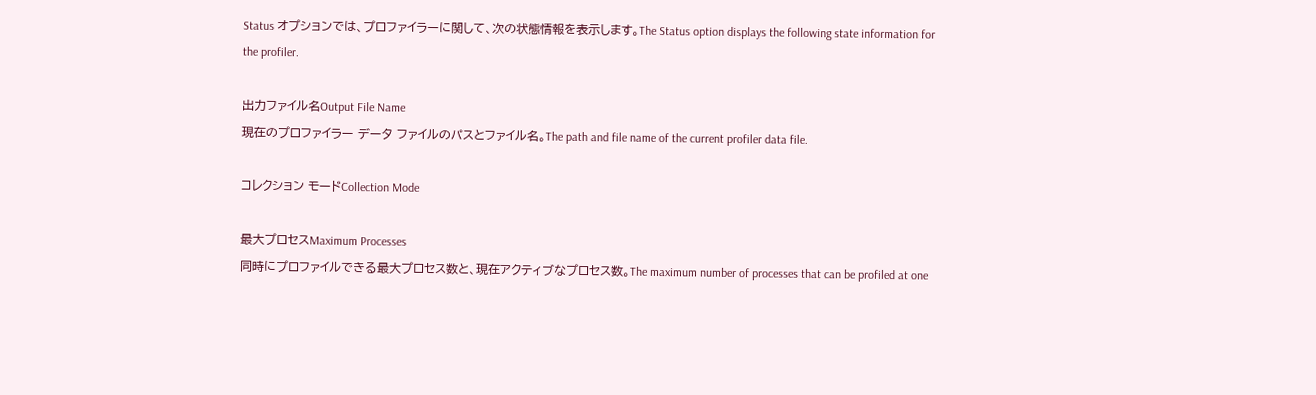Status オプションでは、プロファイラーに関して、次の状態情報を表示します。The Status option displays the following state information for the profiler.

出力ファイル名Output File Name
現在のプロファイラー データ ファイルのパスとファイル名。The path and file name of the current profiler data file.

コレクション モードCollection Mode

最大プロセスMaximum Processes
同時にプロファイルできる最大プロセス数と、現在アクティブなプロセス数。The maximum number of processes that can be profiled at one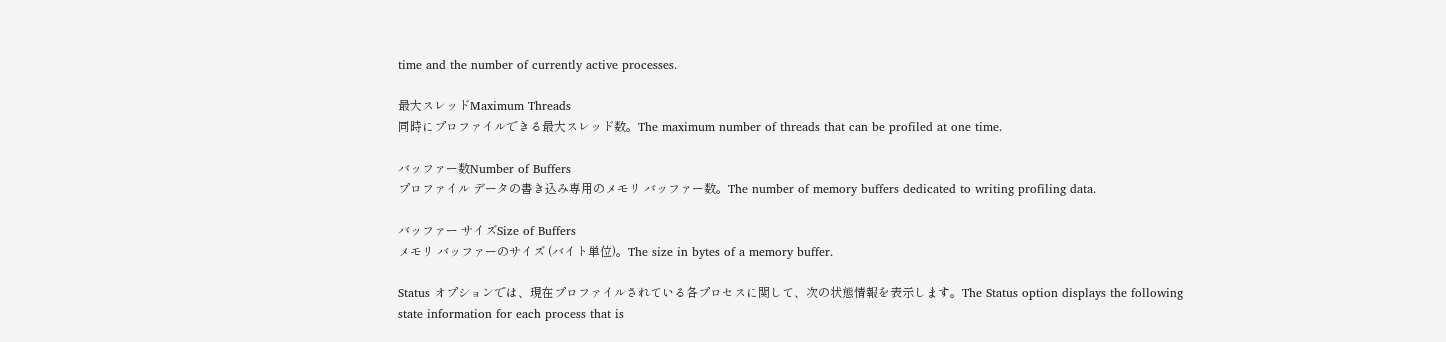time and the number of currently active processes.

最大スレッドMaximum Threads
同時にプロファイルできる最大スレッド数。The maximum number of threads that can be profiled at one time.

バッファー数Number of Buffers
プロファイル データの書き込み専用のメモリ バッファー数。The number of memory buffers dedicated to writing profiling data.

バッファー サイズSize of Buffers
メモリ バッファーのサイズ (バイト単位)。The size in bytes of a memory buffer.

Status オプションでは、現在プロファイルされている各プロセスに関して、次の状態情報を表示します。The Status option displays the following state information for each process that is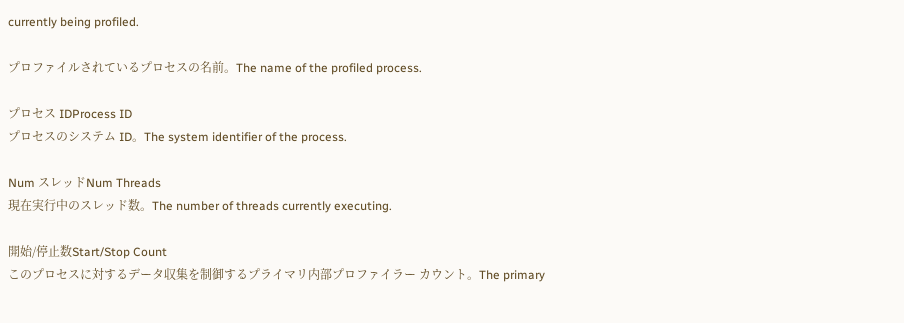currently being profiled.

プロファイルされているプロセスの名前。The name of the profiled process.

プロセス IDProcess ID
プロセスのシステム ID。The system identifier of the process.

Num スレッドNum Threads
現在実行中のスレッド数。The number of threads currently executing.

開始/停止数Start/Stop Count
このプロセスに対するデータ収集を制御するプライマリ内部プロファイラー カウント。The primary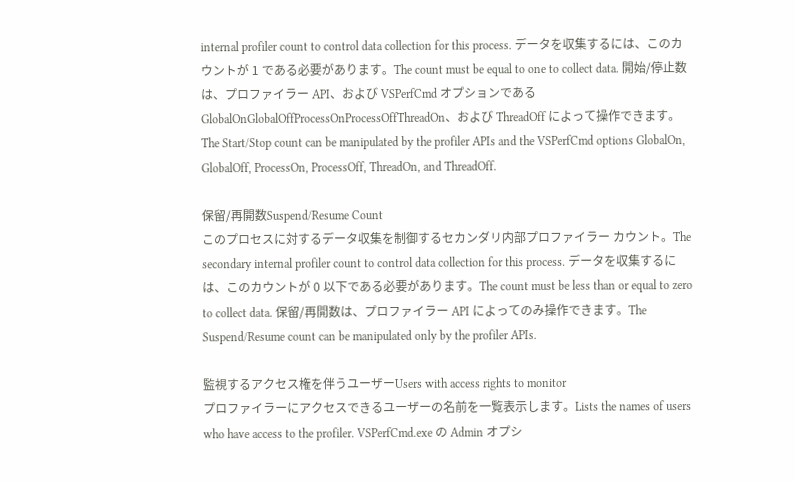internal profiler count to control data collection for this process. データを収集するには、このカウントが 1 である必要があります。The count must be equal to one to collect data. 開始/停止数は、プロファイラー API、および VSPerfCmd オプションである GlobalOnGlobalOffProcessOnProcessOffThreadOn、および ThreadOff によって操作できます。The Start/Stop count can be manipulated by the profiler APIs and the VSPerfCmd options GlobalOn, GlobalOff, ProcessOn, ProcessOff, ThreadOn, and ThreadOff.

保留/再開数Suspend/Resume Count
このプロセスに対するデータ収集を制御するセカンダリ内部プロファイラー カウント。The secondary internal profiler count to control data collection for this process. データを収集するには、このカウントが 0 以下である必要があります。The count must be less than or equal to zero to collect data. 保留/再開数は、プロファイラー API によってのみ操作できます。The Suspend/Resume count can be manipulated only by the profiler APIs.

監視するアクセス権を伴うユーザーUsers with access rights to monitor
プロファイラーにアクセスできるユーザーの名前を一覧表示します。Lists the names of users who have access to the profiler. VSPerfCmd.exe の Admin オプシ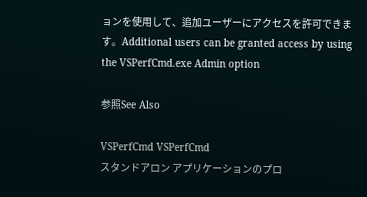ョンを使用して、追加ユーザーにアクセスを許可できます。Additional users can be granted access by using the VSPerfCmd.exe Admin option

参照See Also

VSPerfCmd VSPerfCmd
スタンドアロン アプリケーションのプロ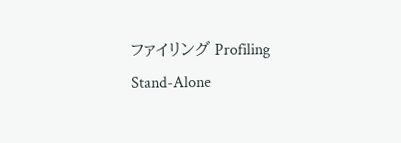ファイリング Profiling Stand-Alone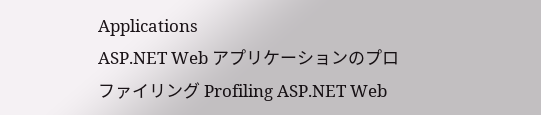Applications
ASP.NET Web アプリケーションのプロファイリング Profiling ASP.NET Web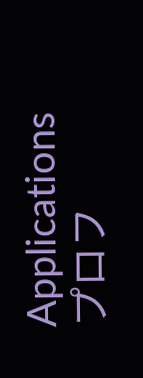Applications
プロフ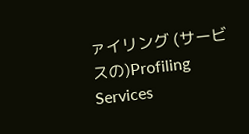ァイリング (サービスの)Profiling Services